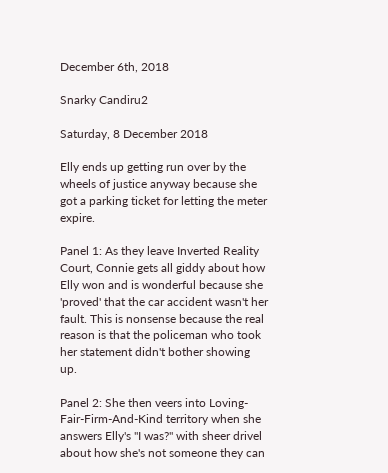December 6th, 2018

Snarky Candiru2

Saturday, 8 December 2018

Elly ends up getting run over by the wheels of justice anyway because she got a parking ticket for letting the meter expire.

Panel 1: As they leave Inverted Reality Court, Connie gets all giddy about how Elly won and is wonderful because she 'proved' that the car accident wasn't her fault. This is nonsense because the real reason is that the policeman who took her statement didn't bother showing up.

Panel 2: She then veers into Loving-Fair-Firm-And-Kind territory when she answers Elly's "I was?" with sheer drivel about how she's not someone they can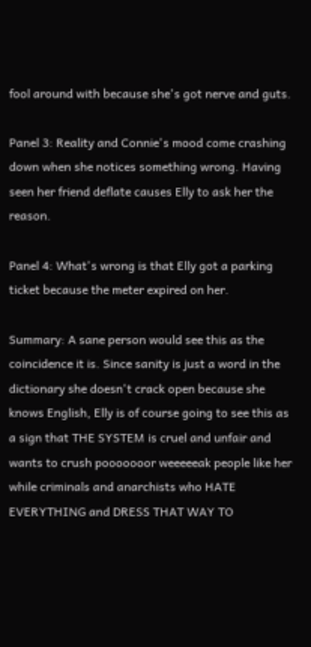fool around with because she's got nerve and guts.

Panel 3: Reality and Connie's mood come crashing down when she notices something wrong. Having seen her friend deflate causes Elly to ask her the reason.

Panel 4: What's wrong is that Elly got a parking ticket because the meter expired on her.

Summary: A sane person would see this as the coincidence it is. Since sanity is just a word in the dictionary she doesn't crack open because she knows English, Elly is of course going to see this as a sign that THE SYSTEM is cruel and unfair and wants to crush pooooooor weeeeeak people like her while criminals and anarchists who HATE EVERYTHING and DRESS THAT WAY TO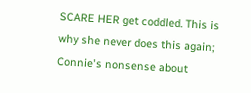SCARE HER get coddled. This is why she never does this again; Connie's nonsense about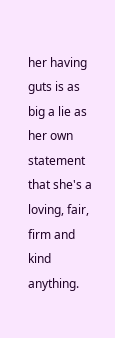her having guts is as big a lie as her own statement that she's a loving, fair, firm and kind anything.